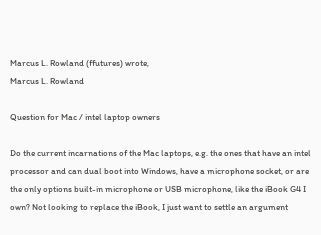Marcus L. Rowland (ffutures) wrote,
Marcus L. Rowland

Question for Mac / intel laptop owners

Do the current incarnations of the Mac laptops, e.g. the ones that have an intel processor and can dual boot into Windows, have a microphone socket, or are the only options built-in microphone or USB microphone, like the iBook G4 I own? Not looking to replace the iBook, I just want to settle an argument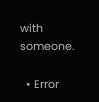with someone.

  • Error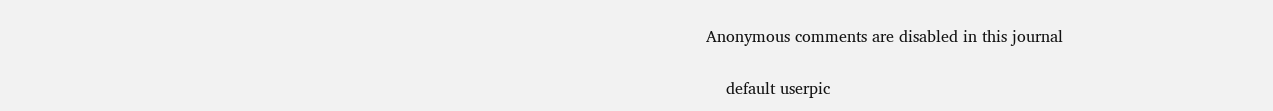Anonymous comments are disabled in this journal

    default userpic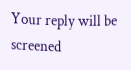Your reply will be screened